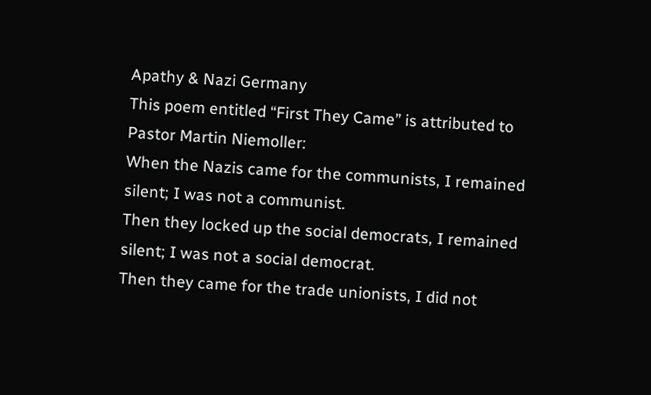Apathy & Nazi Germany
This poem entitled “First They Came” is attributed to Pastor Martin Niemoller:
When the Nazis came for the communists, I remained silent; I was not a communist.
Then they locked up the social democrats, I remained silent; I was not a social democrat.
Then they came for the trade unionists, I did not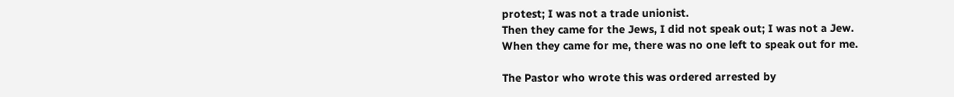protest; I was not a trade unionist.
Then they came for the Jews, I did not speak out; I was not a Jew.
When they came for me, there was no one left to speak out for me.

The Pastor who wrote this was ordered arrested by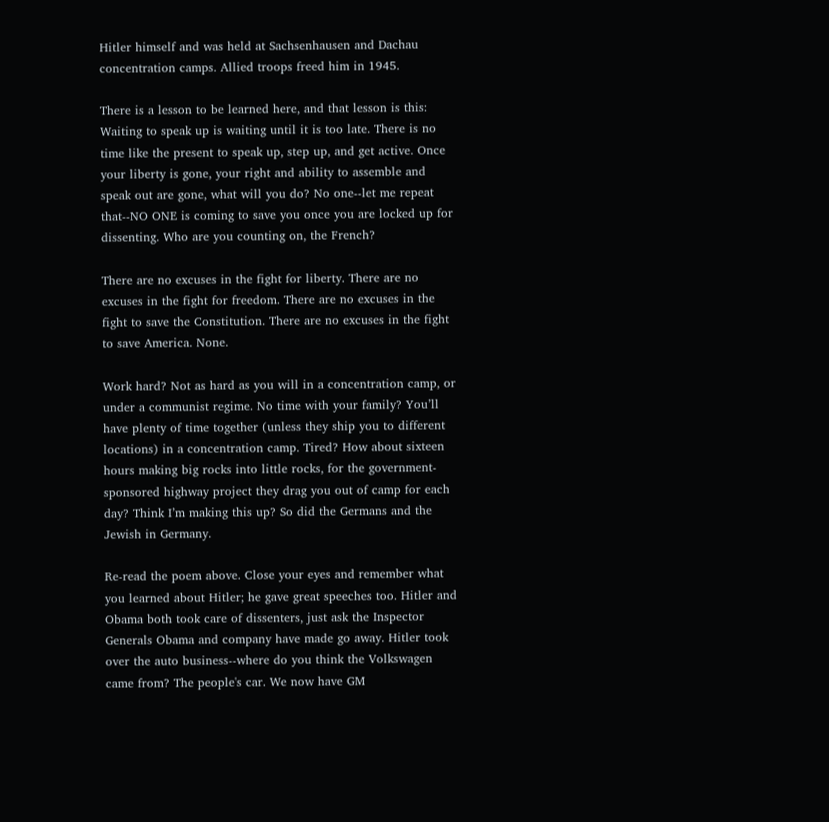Hitler himself and was held at Sachsenhausen and Dachau concentration camps. Allied troops freed him in 1945.

There is a lesson to be learned here, and that lesson is this: Waiting to speak up is waiting until it is too late. There is no time like the present to speak up, step up, and get active. Once your liberty is gone, your right and ability to assemble and speak out are gone, what will you do? No one--let me repeat that--NO ONE is coming to save you once you are locked up for dissenting. Who are you counting on, the French?

There are no excuses in the fight for liberty. There are no excuses in the fight for freedom. There are no excuses in the fight to save the Constitution. There are no excuses in the fight to save America. None.

Work hard? Not as hard as you will in a concentration camp, or under a communist regime. No time with your family? You’ll have plenty of time together (unless they ship you to different locations) in a concentration camp. Tired? How about sixteen hours making big rocks into little rocks, for the government-sponsored highway project they drag you out of camp for each day? Think I’m making this up? So did the Germans and the Jewish in Germany.

Re-read the poem above. Close your eyes and remember what you learned about Hitler; he gave great speeches too. Hitler and Obama both took care of dissenters, just ask the Inspector Generals Obama and company have made go away. Hitler took over the auto business--where do you think the Volkswagen came from? The people's car. We now have GM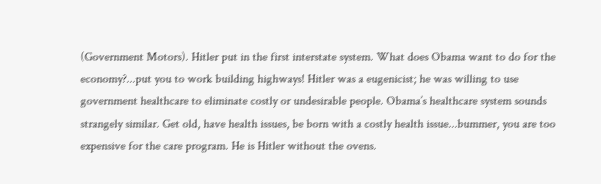(Government Motors). Hitler put in the first interstate system. What does Obama want to do for the economy?...put you to work building highways! Hitler was a eugenicist; he was willing to use government healthcare to eliminate costly or undesirable people. Obama’s healthcare system sounds strangely similar. Get old, have health issues, be born with a costly health issue...bummer, you are too expensive for the care program. He is Hitler without the ovens.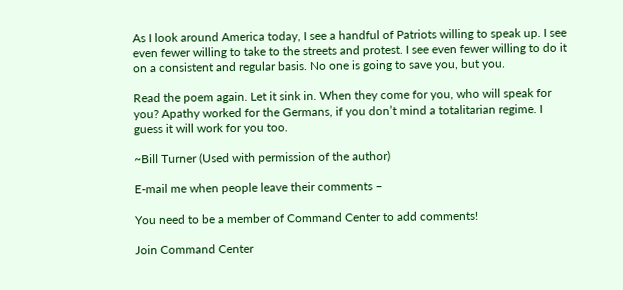As I look around America today, I see a handful of Patriots willing to speak up. I see even fewer willing to take to the streets and protest. I see even fewer willing to do it on a consistent and regular basis. No one is going to save you, but you.

Read the poem again. Let it sink in. When they come for you, who will speak for you? Apathy worked for the Germans, if you don’t mind a totalitarian regime. I guess it will work for you too.

~Bill Turner (Used with permission of the author)

E-mail me when people leave their comments –

You need to be a member of Command Center to add comments!

Join Command Center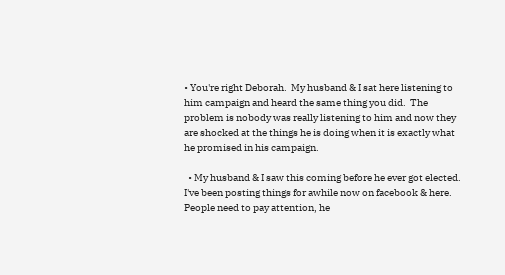• You're right Deborah.  My husband & I sat here listening to him campaign and heard the same thing you did.  The problem is nobody was really listening to him and now they are shocked at the things he is doing when it is exactly what he promised in his campaign.

  • My husband & I saw this coming before he ever got elected. I've been posting things for awhile now on facebook & here. People need to pay attention, he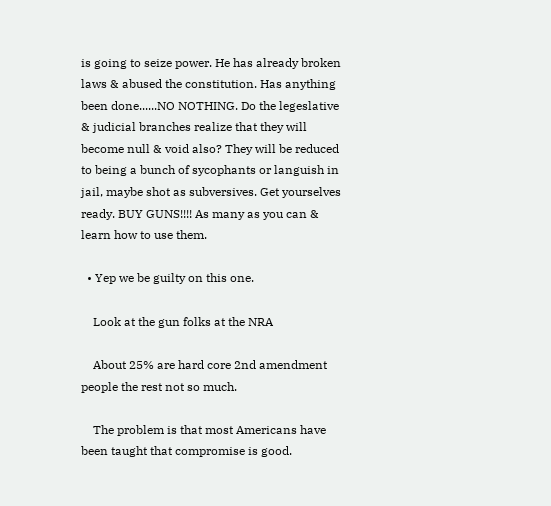is going to seize power. He has already broken laws & abused the constitution. Has anything been done......NO NOTHING. Do the legeslative & judicial branches realize that they will become null & void also? They will be reduced to being a bunch of sycophants or languish in jail, maybe shot as subversives. Get yourselves ready. BUY GUNS!!!! As many as you can & learn how to use them.

  • Yep we be guilty on this one.

    Look at the gun folks at the NRA

    About 25% are hard core 2nd amendment people the rest not so much.

    The problem is that most Americans have been taught that compromise is good.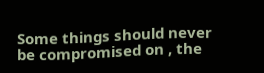Some things should never be compromised on , the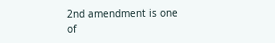2nd amendment is one of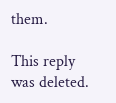them.

This reply was deleted.